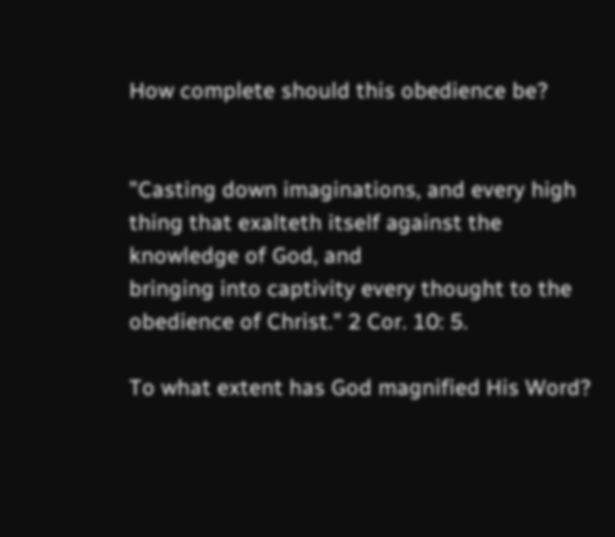How complete should this obedience be?


"Casting down imaginations, and every high thing that exalteth itself against the knowledge of God, and
bringing into captivity every thought to the obedience of Christ." 2 Cor. 10: 5.

To what extent has God magnified His Word?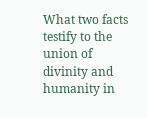What two facts testify to the union of divinity and humanity in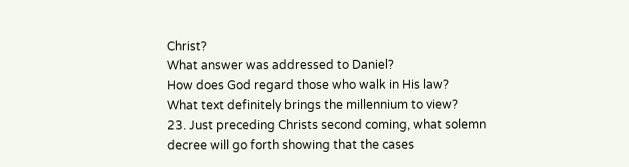Christ?
What answer was addressed to Daniel?
How does God regard those who walk in His law?
What text definitely brings the millennium to view?
23. Just preceding Christs second coming, what solemn decree will go forth showing that the cases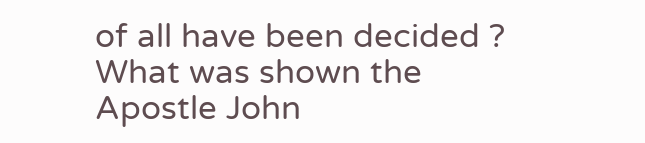of all have been decided ?
What was shown the Apostle John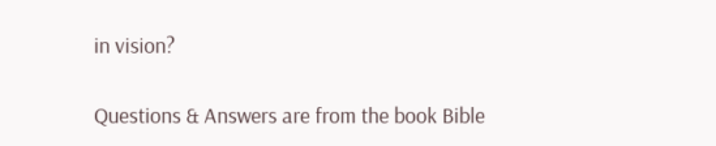in vision?

Questions & Answers are from the book Bible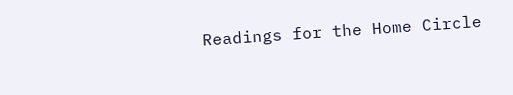Readings for the Home Circle